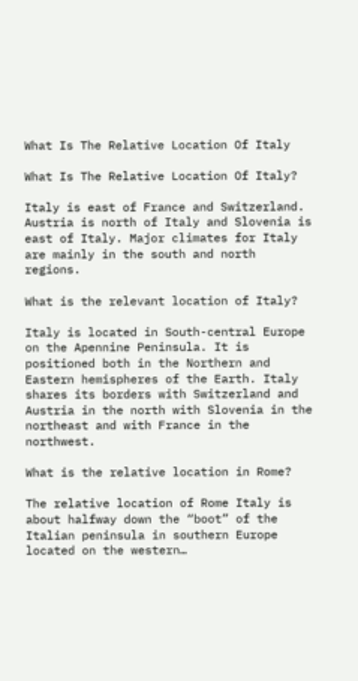What Is The Relative Location Of Italy

What Is The Relative Location Of Italy?

Italy is east of France and Switzerland. Austria is north of Italy and Slovenia is east of Italy. Major climates for Italy are mainly in the south and north regions.

What is the relevant location of Italy?

Italy is located in South-central Europe on the Apennine Peninsula. It is positioned both in the Northern and Eastern hemispheres of the Earth. Italy shares its borders with Switzerland and Austria in the north with Slovenia in the northeast and with France in the northwest.

What is the relative location in Rome?

The relative location of Rome Italy is about halfway down the “boot” of the Italian peninsula in southern Europe located on the western…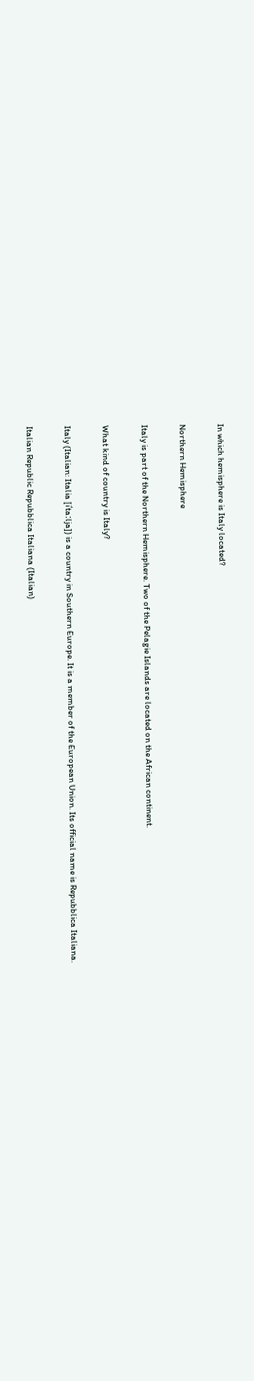In which hemisphere is Italy located?

Northern Hemisphere

Italy is part of the Northern Hemisphere. Two of the Pelagie Islands are located on the African continent.

What kind of country is Italy?

Italy (Italian: Italia [iˈtaːlja]) is a country in Southern Europe. It is a member of the European Union. Its official name is Repubblica Italiana.

Italian Republic Repubblica Italiana (Italian)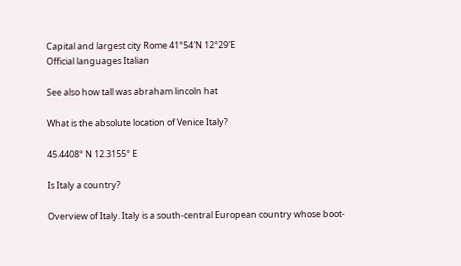Capital and largest city Rome 41°54′N 12°29′E
Official languages Italian

See also how tall was abraham lincoln hat

What is the absolute location of Venice Italy?

45.4408° N 12.3155° E

Is Italy a country?

Overview of Italy. Italy is a south-central European country whose boot-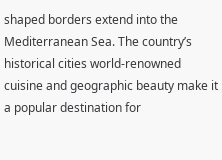shaped borders extend into the Mediterranean Sea. The country’s historical cities world-renowned cuisine and geographic beauty make it a popular destination for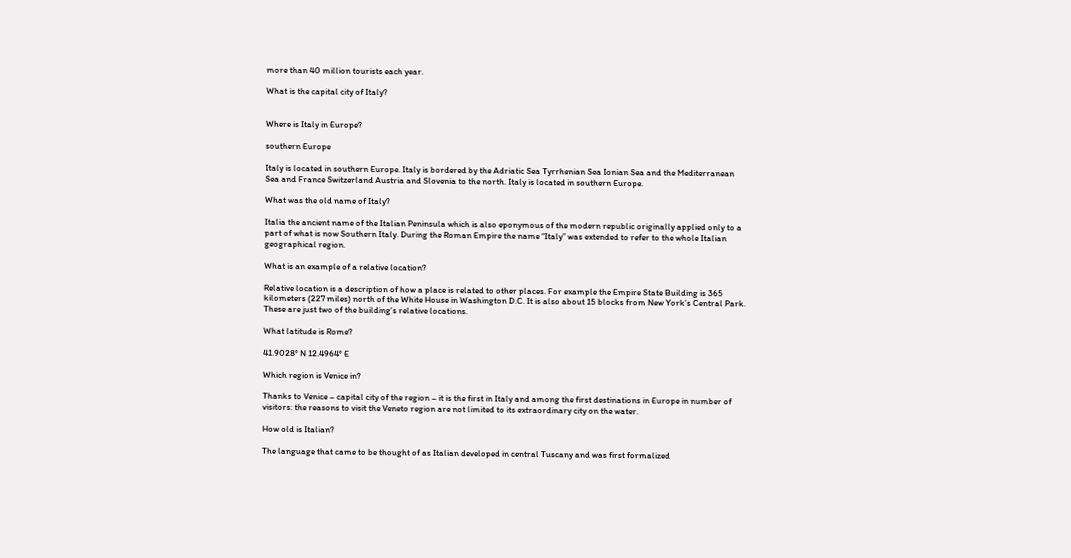more than 40 million tourists each year.

What is the capital city of Italy?


Where is Italy in Europe?

southern Europe

Italy is located in southern Europe. Italy is bordered by the Adriatic Sea Tyrrhenian Sea Ionian Sea and the Mediterranean Sea and France Switzerland Austria and Slovenia to the north. Italy is located in southern Europe.

What was the old name of Italy?

Italia the ancient name of the Italian Peninsula which is also eponymous of the modern republic originally applied only to a part of what is now Southern Italy. During the Roman Empire the name “Italy” was extended to refer to the whole Italian geographical region.

What is an example of a relative location?

Relative location is a description of how a place is related to other places. For example the Empire State Building is 365 kilometers (227 miles) north of the White House in Washington D.C. It is also about 15 blocks from New York’s Central Park. These are just two of the building’s relative locations.

What latitude is Rome?

41.9028° N 12.4964° E

Which region is Venice in?

Thanks to Venice – capital city of the region – it is the first in Italy and among the first destinations in Europe in number of visitors: the reasons to visit the Veneto region are not limited to its extraordinary city on the water.

How old is Italian?

The language that came to be thought of as Italian developed in central Tuscany and was first formalized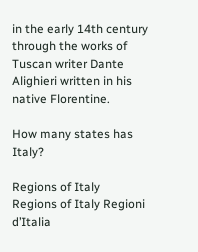in the early 14th century through the works of Tuscan writer Dante Alighieri written in his native Florentine.

How many states has Italy?

Regions of Italy
Regions of Italy Regioni d’Italia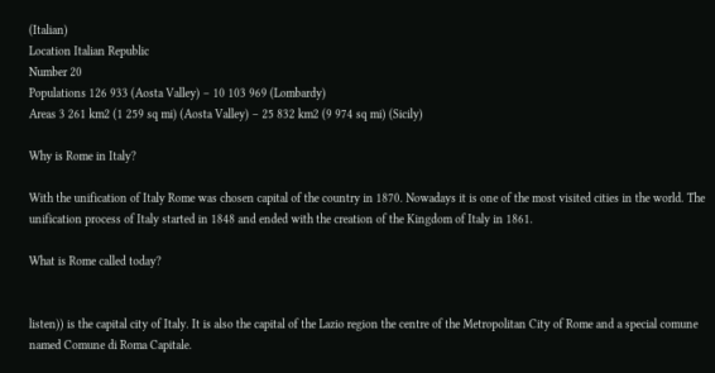(Italian)
Location Italian Republic
Number 20
Populations 126 933 (Aosta Valley) – 10 103 969 (Lombardy)
Areas 3 261 km2 (1 259 sq mi) (Aosta Valley) – 25 832 km2 (9 974 sq mi) (Sicily)

Why is Rome in Italy?

With the unification of Italy Rome was chosen capital of the country in 1870. Nowadays it is one of the most visited cities in the world. The unification process of Italy started in 1848 and ended with the creation of the Kingdom of Italy in 1861.

What is Rome called today?


listen)) is the capital city of Italy. It is also the capital of the Lazio region the centre of the Metropolitan City of Rome and a special comune named Comune di Roma Capitale.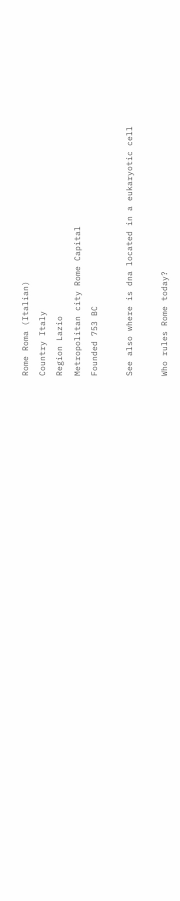Rome Roma (Italian)
Country Italy
Region Lazio
Metropolitan city Rome Capital
Founded 753 BC

See also where is dna located in a eukaryotic cell

Who rules Rome today?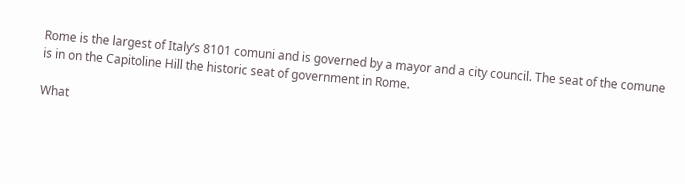Rome is the largest of Italy’s 8101 comuni and is governed by a mayor and a city council. The seat of the comune is in on the Capitoline Hill the historic seat of government in Rome.

What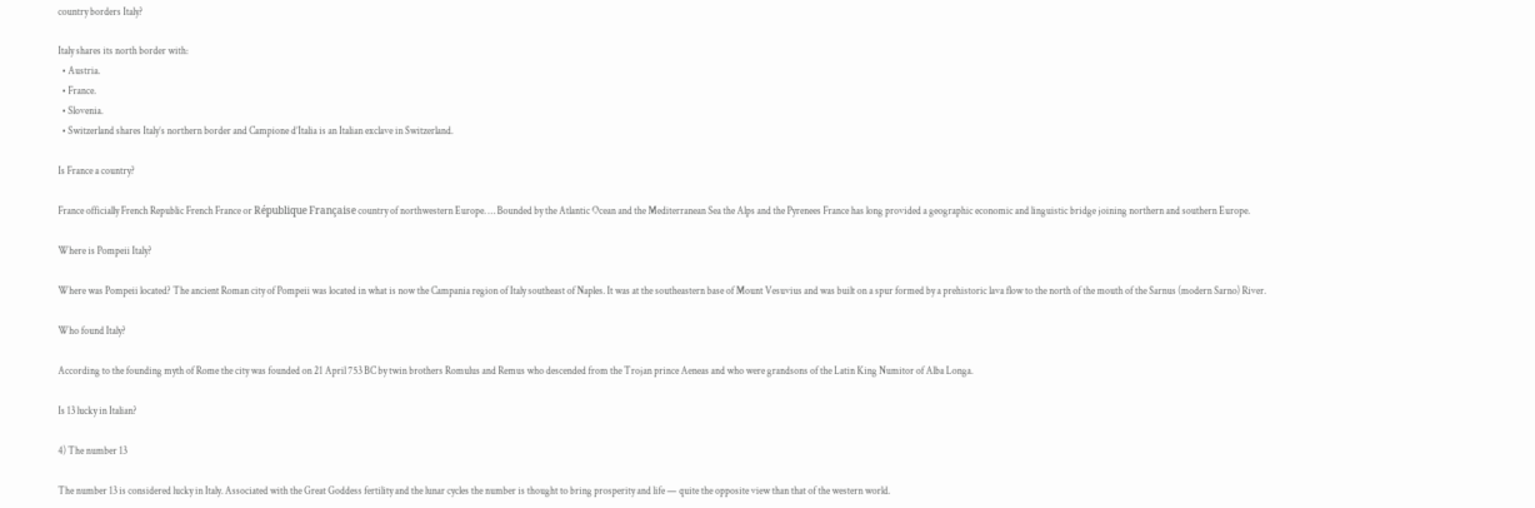country borders Italy?

Italy shares its north border with:
  • Austria.
  • France.
  • Slovenia.
  • Switzerland shares Italy’s northern border and Campione d’Italia is an Italian exclave in Switzerland.

Is France a country?

France officially French Republic French France or République Française country of northwestern Europe. … Bounded by the Atlantic Ocean and the Mediterranean Sea the Alps and the Pyrenees France has long provided a geographic economic and linguistic bridge joining northern and southern Europe.

Where is Pompeii Italy?

Where was Pompeii located? The ancient Roman city of Pompeii was located in what is now the Campania region of Italy southeast of Naples. It was at the southeastern base of Mount Vesuvius and was built on a spur formed by a prehistoric lava flow to the north of the mouth of the Sarnus (modern Sarno) River.

Who found Italy?

According to the founding myth of Rome the city was founded on 21 April 753 BC by twin brothers Romulus and Remus who descended from the Trojan prince Aeneas and who were grandsons of the Latin King Numitor of Alba Longa.

Is 13 lucky in Italian?

4) The number 13

The number 13 is considered lucky in Italy. Associated with the Great Goddess fertility and the lunar cycles the number is thought to bring prosperity and life — quite the opposite view than that of the western world.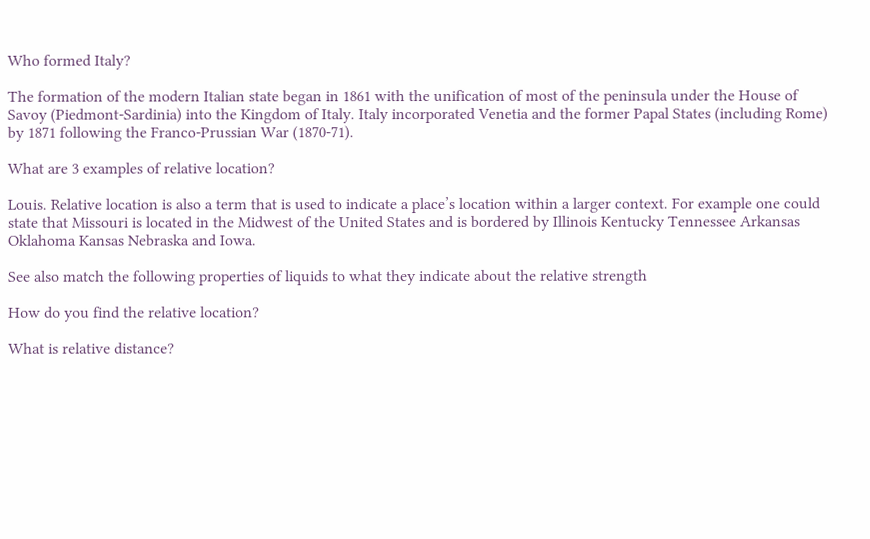Who formed Italy?

The formation of the modern Italian state began in 1861 with the unification of most of the peninsula under the House of Savoy (Piedmont-Sardinia) into the Kingdom of Italy. Italy incorporated Venetia and the former Papal States (including Rome) by 1871 following the Franco-Prussian War (1870-71).

What are 3 examples of relative location?

Louis. Relative location is also a term that is used to indicate a place’s location within a larger context. For example one could state that Missouri is located in the Midwest of the United States and is bordered by Illinois Kentucky Tennessee Arkansas Oklahoma Kansas Nebraska and Iowa.

See also match the following properties of liquids to what they indicate about the relative strength

How do you find the relative location?

What is relative distance?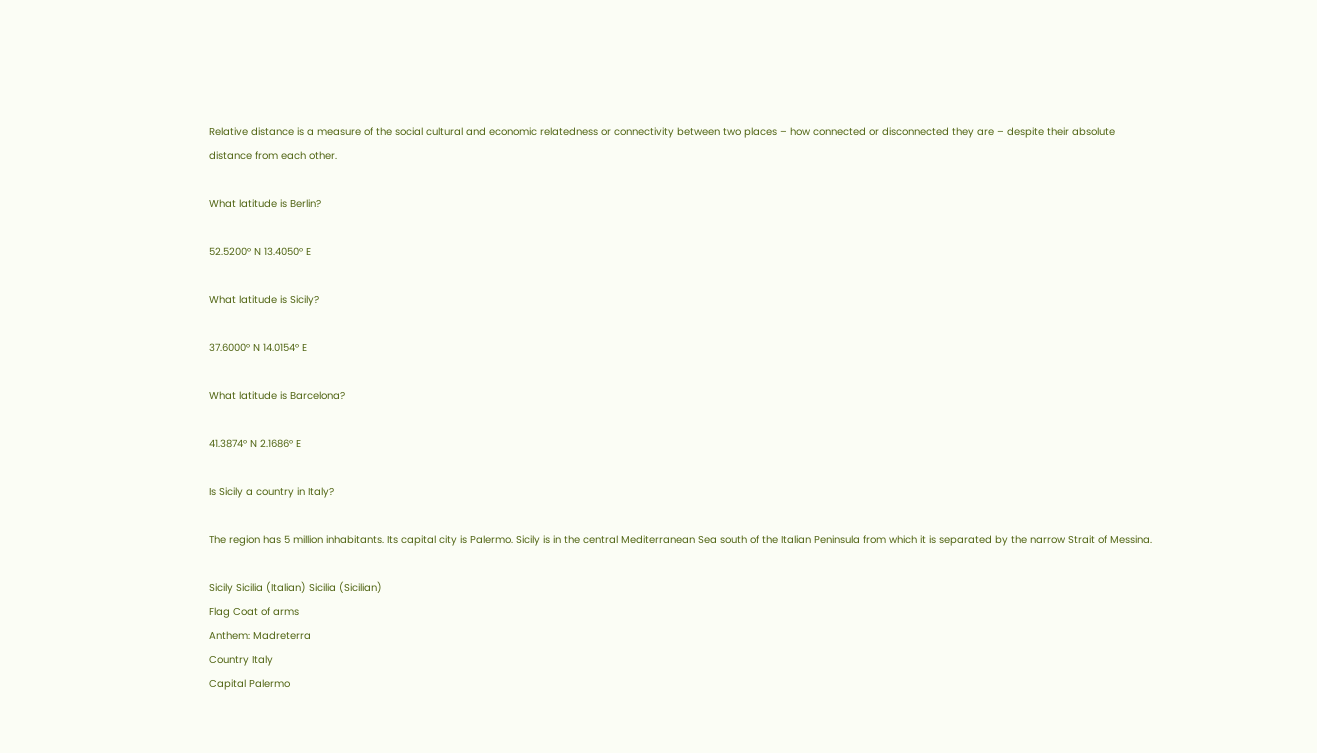Relative distance is a measure of the social cultural and economic relatedness or connectivity between two places – how connected or disconnected they are – despite their absolute distance from each other.

What latitude is Berlin?

52.5200° N 13.4050° E

What latitude is Sicily?

37.6000° N 14.0154° E

What latitude is Barcelona?

41.3874° N 2.1686° E

Is Sicily a country in Italy?

The region has 5 million inhabitants. Its capital city is Palermo. Sicily is in the central Mediterranean Sea south of the Italian Peninsula from which it is separated by the narrow Strait of Messina.

Sicily Sicilia (Italian) Sicilia (Sicilian)
Flag Coat of arms
Anthem: Madreterra
Country Italy
Capital Palermo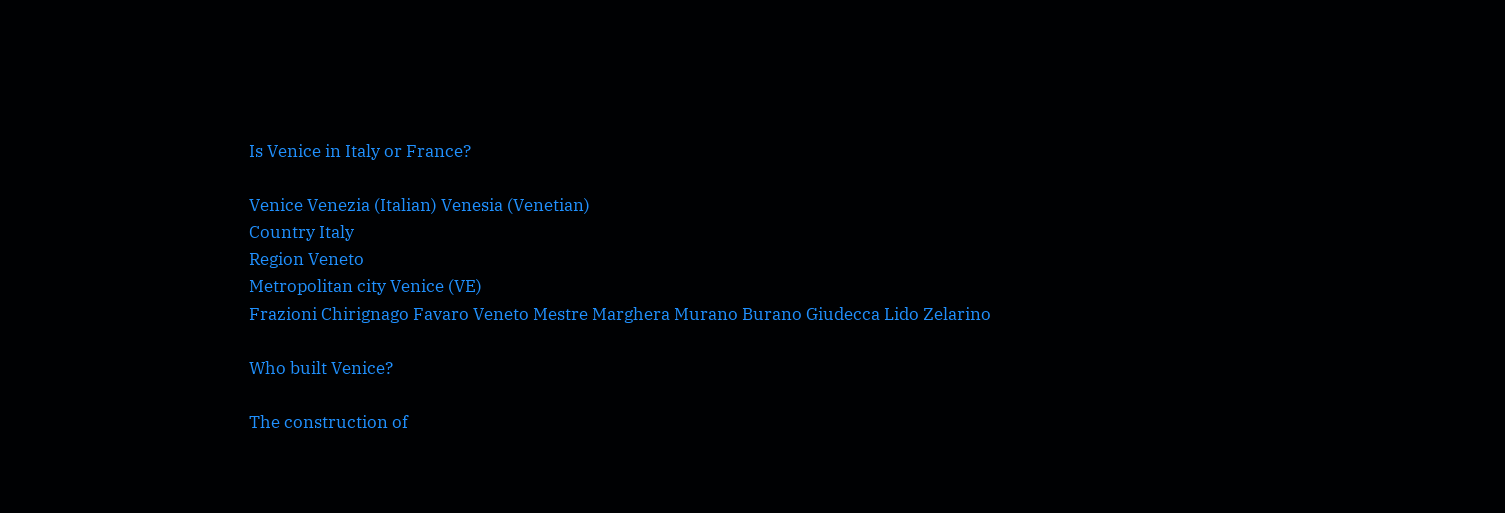Is Venice in Italy or France?

Venice Venezia (Italian) Venesia (Venetian)
Country Italy
Region Veneto
Metropolitan city Venice (VE)
Frazioni Chirignago Favaro Veneto Mestre Marghera Murano Burano Giudecca Lido Zelarino

Who built Venice?

The construction of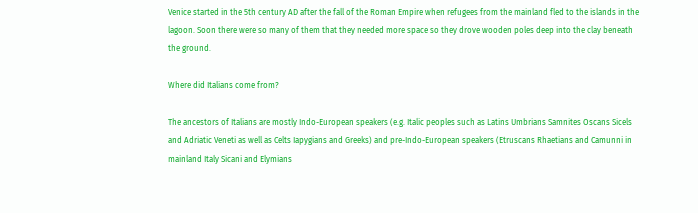Venice started in the 5th century AD after the fall of the Roman Empire when refugees from the mainland fled to the islands in the lagoon. Soon there were so many of them that they needed more space so they drove wooden poles deep into the clay beneath the ground.

Where did Italians come from?

The ancestors of Italians are mostly Indo-European speakers (e.g. Italic peoples such as Latins Umbrians Samnites Oscans Sicels and Adriatic Veneti as well as Celts Iapygians and Greeks) and pre-Indo-European speakers (Etruscans Rhaetians and Camunni in mainland Italy Sicani and Elymians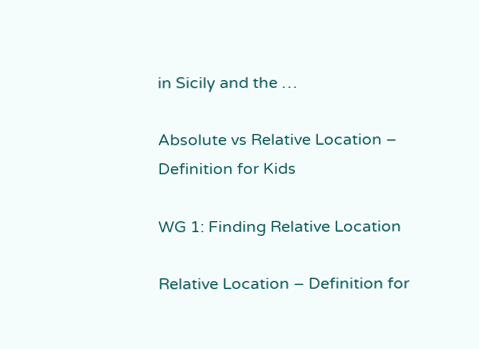in Sicily and the …

Absolute vs Relative Location – Definition for Kids

WG 1: Finding Relative Location

Relative Location – Definition for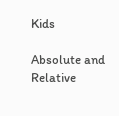Kids

Absolute and Relative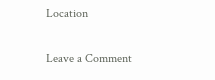Location

Leave a Comment